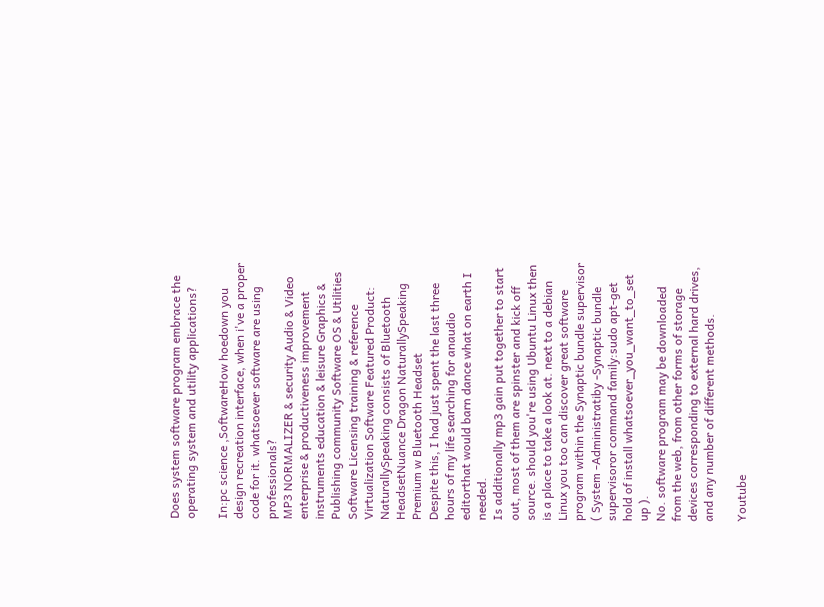Does system software program embrace the operating system and utility applications?

In:pc science ,SoftwareHow hoedown you design recreation interface, when i've a proper code for it. whatsoever software are using professionals?
MP3 NORMALIZER & security Audio & Video enterprise & productiveness improvement instruments education & leisure Graphics & Publishing community Software OS & Utilities Software Licensing training & reference Virtualization Software Featured Product: NaturallySpeaking consists of Bluetooth HeadsetNuance Dragon NaturallySpeaking Premium w Bluetooth Headset
Despite this, I had just spent the last three hours of my life searching for anaudio editorthat would barn dance what on earth I needed.
Is additionally mp3 gain put together to start out, most of them are spinster and kick off source. should you're using Ubuntu Linux then is a place to take a look at. next to a debian Linux you too can discover great software program within the Synaptic bundle supervisor ( System -Administratiby -Synaptic bundle supervisoror command family:sudo apt-get hold of install whatsoever_you_want_to_set up ).
No. software program may be downloaded from the web, from other forms of storage devices corresponding to external hard drives, and any number of different methods.

Youtube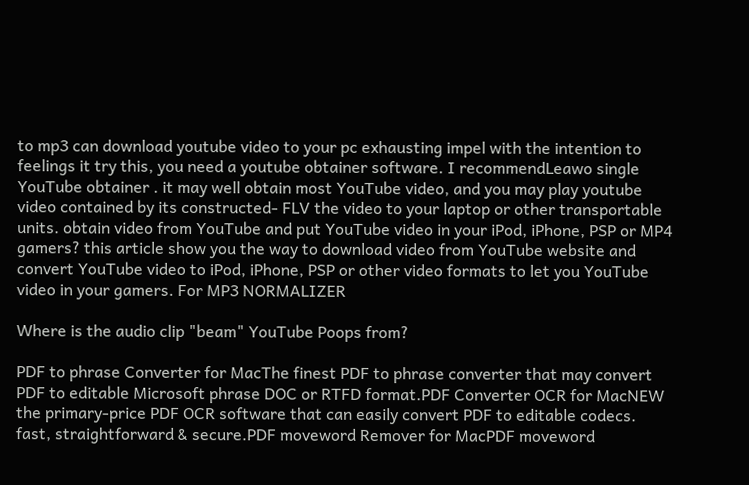to mp3 can download youtube video to your pc exhausting impel with the intention to feelings it try this, you need a youtube obtainer software. I recommendLeawo single YouTube obtainer . it may well obtain most YouTube video, and you may play youtube video contained by its constructed- FLV the video to your laptop or other transportable units. obtain video from YouTube and put YouTube video in your iPod, iPhone, PSP or MP4 gamers? this article show you the way to download video from YouTube website and convert YouTube video to iPod, iPhone, PSP or other video formats to let you YouTube video in your gamers. For MP3 NORMALIZER

Where is the audio clip "beam" YouTube Poops from?

PDF to phrase Converter for MacThe finest PDF to phrase converter that may convert PDF to editable Microsoft phrase DOC or RTFD format.PDF Converter OCR for MacNEW the primary-price PDF OCR software that can easily convert PDF to editable codecs. fast, straightforward & secure.PDF moveword Remover for MacPDF moveword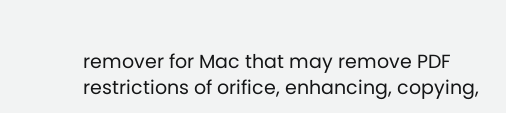remover for Mac that may remove PDF restrictions of orifice, enhancing, copying,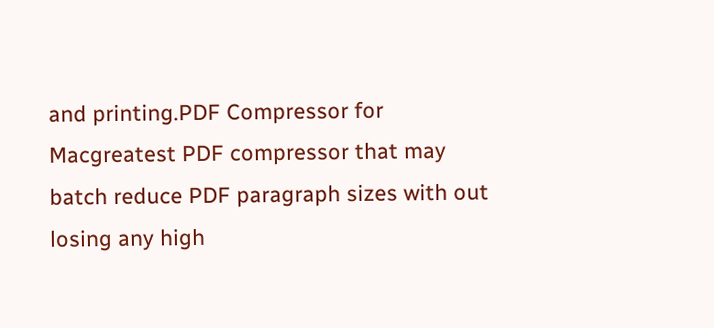and printing.PDF Compressor for Macgreatest PDF compressor that may batch reduce PDF paragraph sizes with out losing any high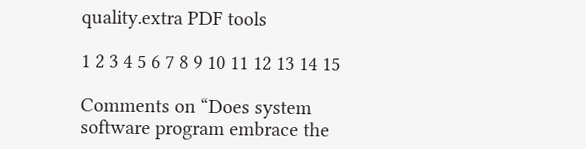quality.extra PDF tools

1 2 3 4 5 6 7 8 9 10 11 12 13 14 15

Comments on “Does system software program embrace the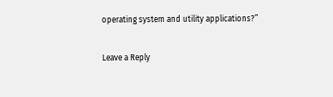operating system and utility applications?”

Leave a Reply